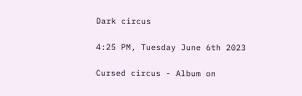Dark circus

4:25 PM, Tuesday June 6th 2023

Cursed circus - Album on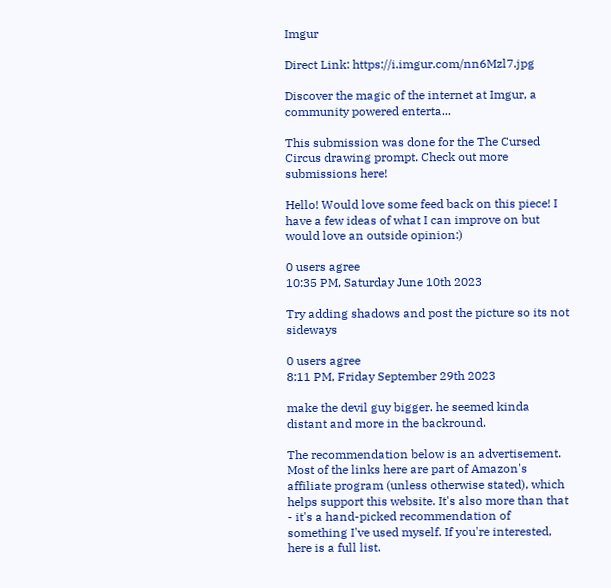Imgur

Direct Link: https://i.imgur.com/nn6Mzl7.jpg

Discover the magic of the internet at Imgur, a community powered enterta...

This submission was done for the The Cursed Circus drawing prompt. Check out more submissions here!

Hello! Would love some feed back on this piece! I have a few ideas of what I can improve on but would love an outside opinion:)

0 users agree
10:35 PM, Saturday June 10th 2023

Try adding shadows and post the picture so its not sideways

0 users agree
8:11 PM, Friday September 29th 2023

make the devil guy bigger. he seemed kinda distant and more in the backround.

The recommendation below is an advertisement. Most of the links here are part of Amazon's affiliate program (unless otherwise stated), which helps support this website. It's also more than that - it's a hand-picked recommendation of something I've used myself. If you're interested, here is a full list.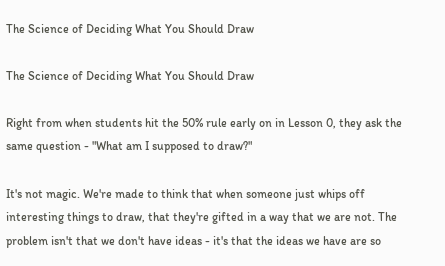The Science of Deciding What You Should Draw

The Science of Deciding What You Should Draw

Right from when students hit the 50% rule early on in Lesson 0, they ask the same question - "What am I supposed to draw?"

It's not magic. We're made to think that when someone just whips off interesting things to draw, that they're gifted in a way that we are not. The problem isn't that we don't have ideas - it's that the ideas we have are so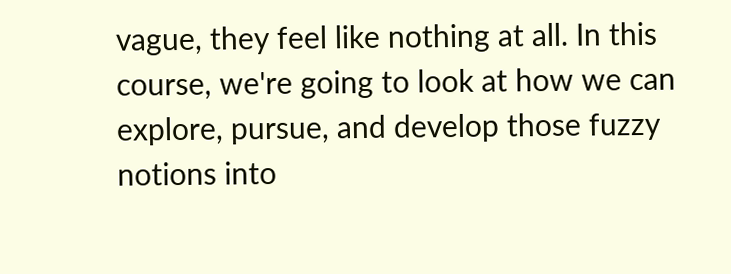vague, they feel like nothing at all. In this course, we're going to look at how we can explore, pursue, and develop those fuzzy notions into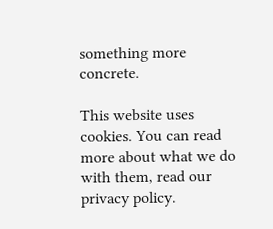something more concrete.

This website uses cookies. You can read more about what we do with them, read our privacy policy.